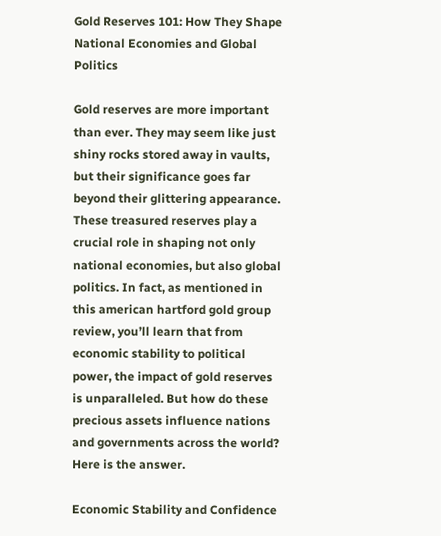Gold Reserves 101: How They Shape National Economies and Global Politics

Gold reserves are more important than ever. They may seem like just shiny rocks stored away in vaults, but their significance goes far beyond their glittering appearance. These treasured reserves play a crucial role in shaping not only national economies, but also global politics. In fact, as mentioned in this american hartford gold group review, you’ll learn that from economic stability to political power, the impact of gold reserves is unparalleled. But how do these precious assets influence nations and governments across the world? Here is the answer.

Economic Stability and Confidence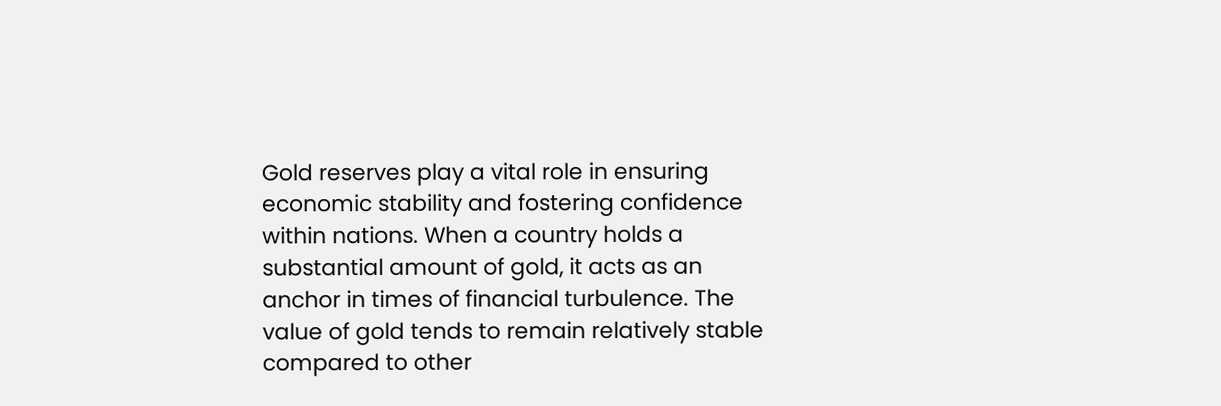Gold reserves play a vital role in ensuring economic stability and fostering confidence within nations. When a country holds a substantial amount of gold, it acts as an anchor in times of financial turbulence. The value of gold tends to remain relatively stable compared to other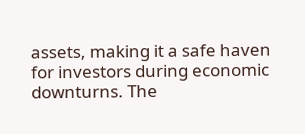assets, making it a safe haven for investors during economic downturns. The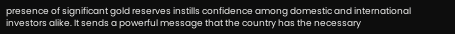presence of significant gold reserves instills confidence among domestic and international investors alike. It sends a powerful message that the country has the necessary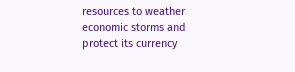resources to weather economic storms and protect its currency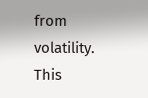from volatility. This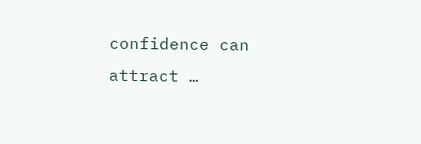confidence can attract …